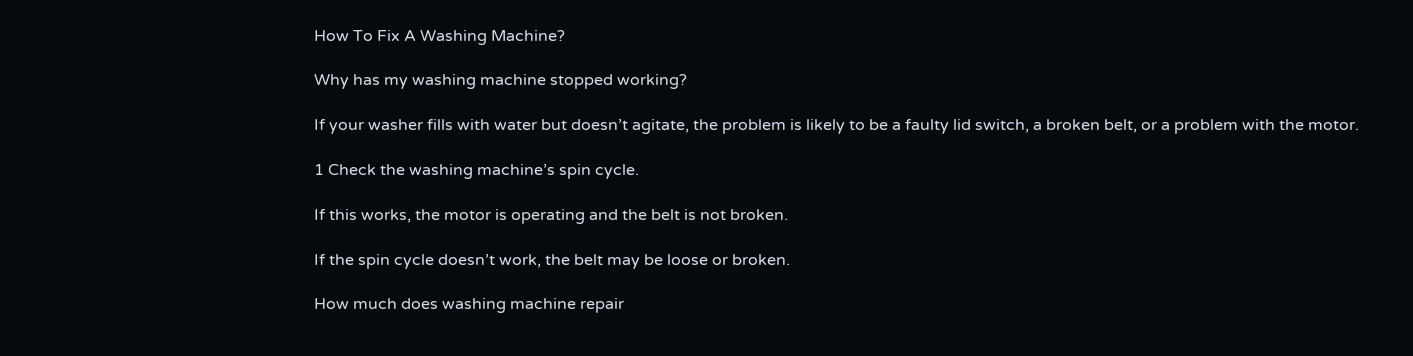How To Fix A Washing Machine?

Why has my washing machine stopped working?

If your washer fills with water but doesn’t agitate, the problem is likely to be a faulty lid switch, a broken belt, or a problem with the motor.

1 Check the washing machine’s spin cycle.

If this works, the motor is operating and the belt is not broken.

If the spin cycle doesn’t work, the belt may be loose or broken.

How much does washing machine repair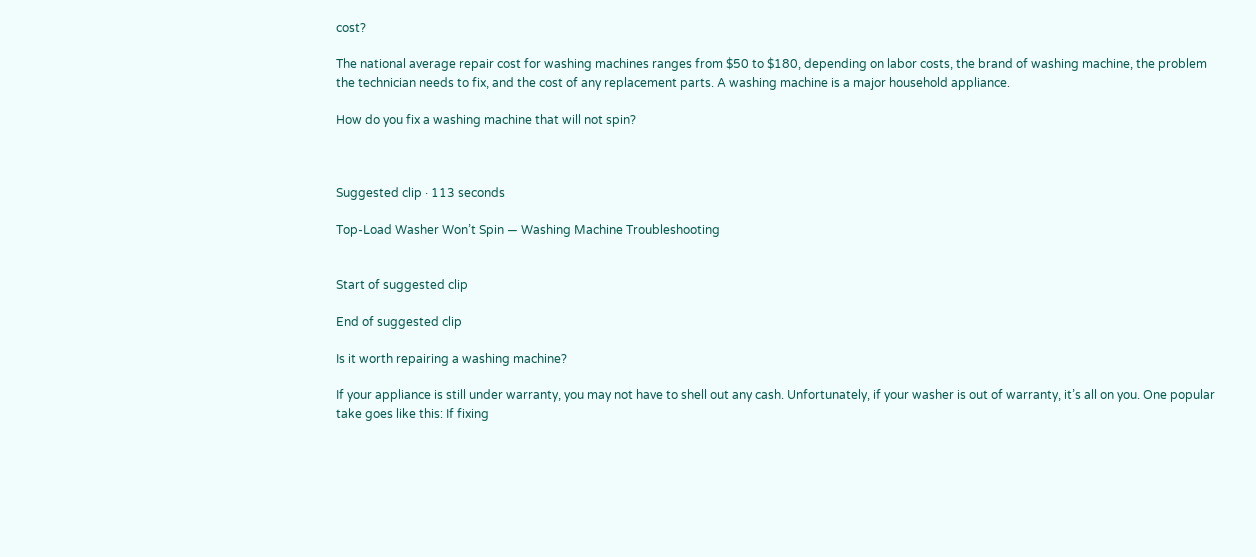cost?

The national average repair cost for washing machines ranges from $50 to $180, depending on labor costs, the brand of washing machine, the problem the technician needs to fix, and the cost of any replacement parts. A washing machine is a major household appliance.

How do you fix a washing machine that will not spin?



Suggested clip · 113 seconds

Top-Load Washer Won’t Spin — Washing Machine Troubleshooting


Start of suggested clip

End of suggested clip

Is it worth repairing a washing machine?

If your appliance is still under warranty, you may not have to shell out any cash. Unfortunately, if your washer is out of warranty, it’s all on you. One popular take goes like this: If fixing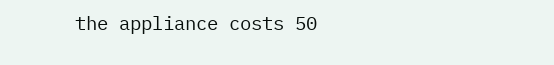the appliance costs 50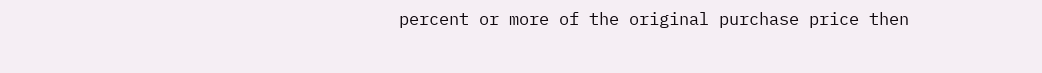percent or more of the original purchase price then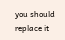you should replace it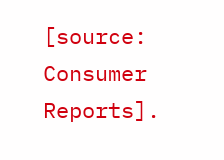[source: Consumer Reports].